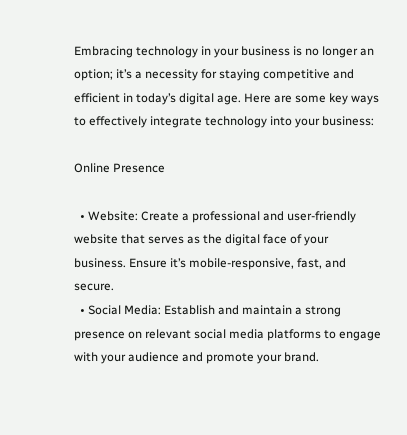Embracing technology in your business is no longer an option; it’s a necessity for staying competitive and efficient in today’s digital age. Here are some key ways to effectively integrate technology into your business:

Online Presence

  • Website: Create a professional and user-friendly website that serves as the digital face of your business. Ensure it’s mobile-responsive, fast, and secure.
  • Social Media: Establish and maintain a strong presence on relevant social media platforms to engage with your audience and promote your brand.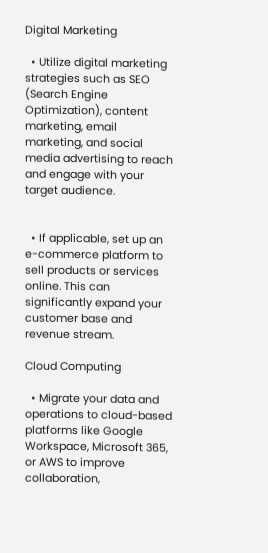Digital Marketing

  • Utilize digital marketing strategies such as SEO (Search Engine Optimization), content marketing, email marketing, and social media advertising to reach and engage with your target audience.


  • If applicable, set up an e-commerce platform to sell products or services online. This can significantly expand your customer base and revenue stream.

Cloud Computing

  • Migrate your data and operations to cloud-based platforms like Google Workspace, Microsoft 365, or AWS to improve collaboration,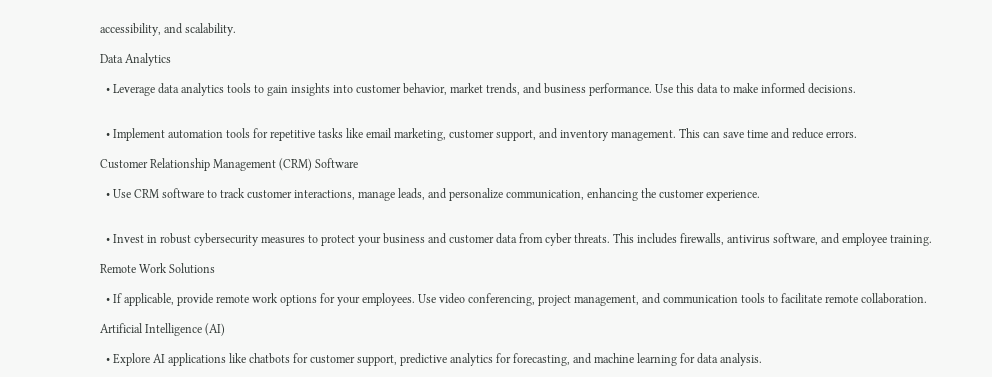accessibility, and scalability.

Data Analytics

  • Leverage data analytics tools to gain insights into customer behavior, market trends, and business performance. Use this data to make informed decisions.


  • Implement automation tools for repetitive tasks like email marketing, customer support, and inventory management. This can save time and reduce errors.

Customer Relationship Management (CRM) Software

  • Use CRM software to track customer interactions, manage leads, and personalize communication, enhancing the customer experience.


  • Invest in robust cybersecurity measures to protect your business and customer data from cyber threats. This includes firewalls, antivirus software, and employee training.

Remote Work Solutions

  • If applicable, provide remote work options for your employees. Use video conferencing, project management, and communication tools to facilitate remote collaboration.

Artificial Intelligence (AI)

  • Explore AI applications like chatbots for customer support, predictive analytics for forecasting, and machine learning for data analysis.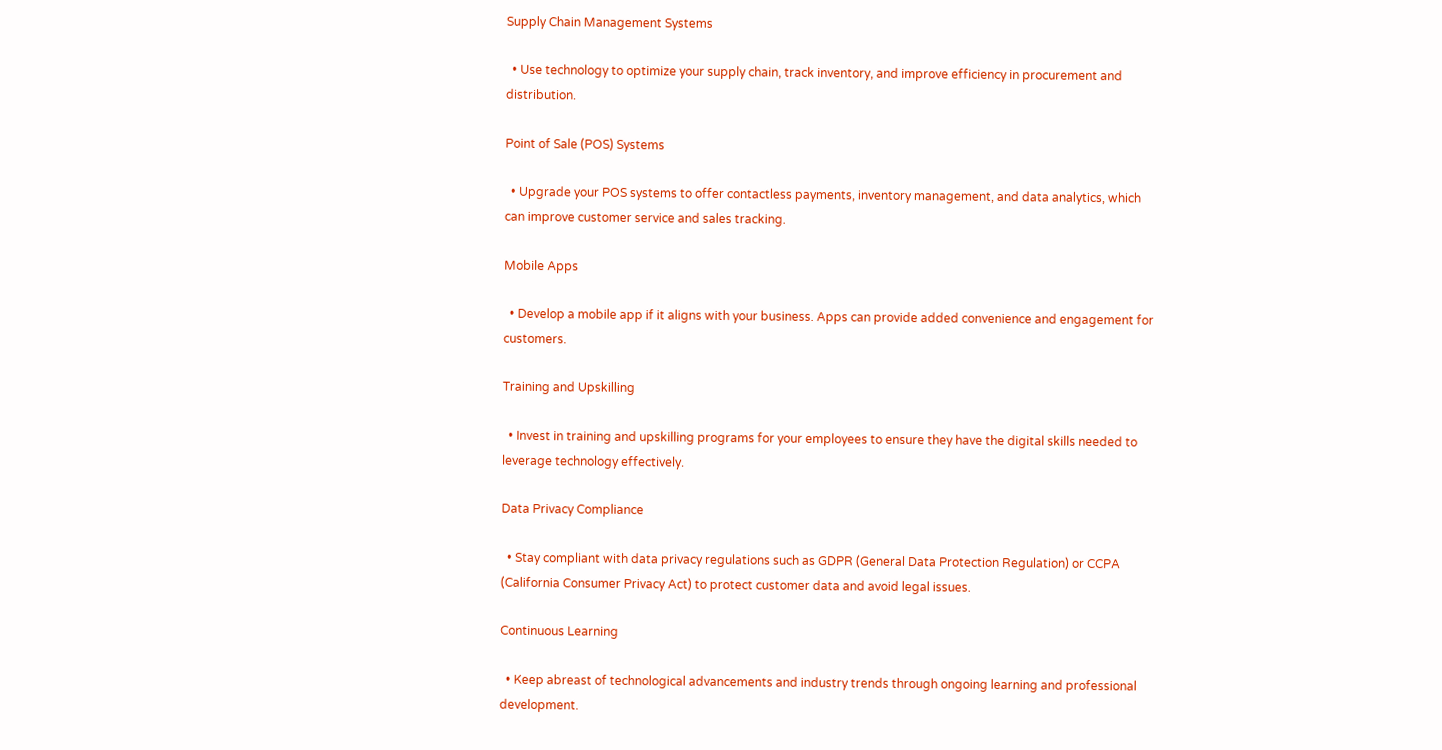Supply Chain Management Systems

  • Use technology to optimize your supply chain, track inventory, and improve efficiency in procurement and distribution.

Point of Sale (POS) Systems

  • Upgrade your POS systems to offer contactless payments, inventory management, and data analytics, which can improve customer service and sales tracking.

Mobile Apps

  • Develop a mobile app if it aligns with your business. Apps can provide added convenience and engagement for customers.

Training and Upskilling

  • Invest in training and upskilling programs for your employees to ensure they have the digital skills needed to leverage technology effectively.

Data Privacy Compliance

  • Stay compliant with data privacy regulations such as GDPR (General Data Protection Regulation) or CCPA (California Consumer Privacy Act) to protect customer data and avoid legal issues.

Continuous Learning

  • Keep abreast of technological advancements and industry trends through ongoing learning and professional development.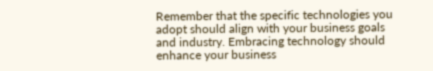Remember that the specific technologies you adopt should align with your business goals and industry. Embracing technology should enhance your business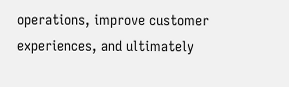operations, improve customer experiences, and ultimately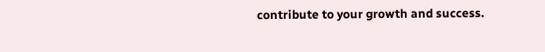contribute to your growth and success.